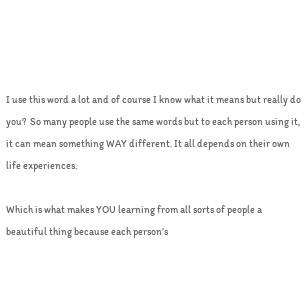I use this word a lot and of course I know what it means but really do you?  So many people use the same words but to each person using it, it can mean something WAY different. It all depends on their own life experiences.

Which is what makes YOU learning from all sorts of people a beautiful thing because each person’s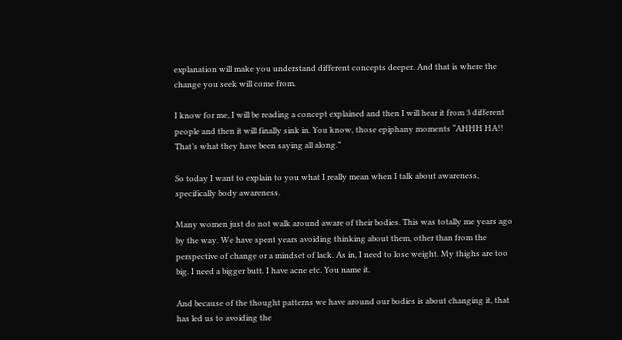explanation will make you understand different concepts deeper. And that is where the change you seek will come from.

I know for me, I will be reading a concept explained and then I will hear it from 3 different people and then it will finally sink in. You know, those epiphany moments “AHHH HA!! That’s what they have been saying all along.”

So today I want to explain to you what I really mean when I talk about awareness, specifically body awareness.

Many women just do not walk around aware of their bodies. This was totally me years ago by the way. We have spent years avoiding thinking about them, other than from the perspective of change or a mindset of lack. As in, I need to lose weight. My thighs are too big. I need a bigger butt. I have acne etc. You name it.

And because of the thought patterns we have around our bodies is about changing it, that has led us to avoiding the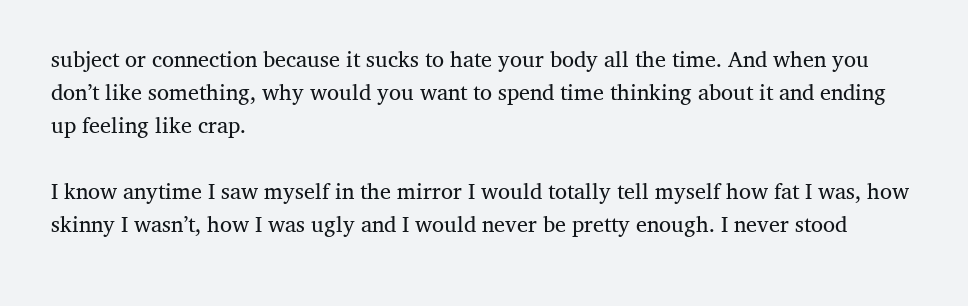subject or connection because it sucks to hate your body all the time. And when you don’t like something, why would you want to spend time thinking about it and ending up feeling like crap.

I know anytime I saw myself in the mirror I would totally tell myself how fat I was, how skinny I wasn’t, how I was ugly and I would never be pretty enough. I never stood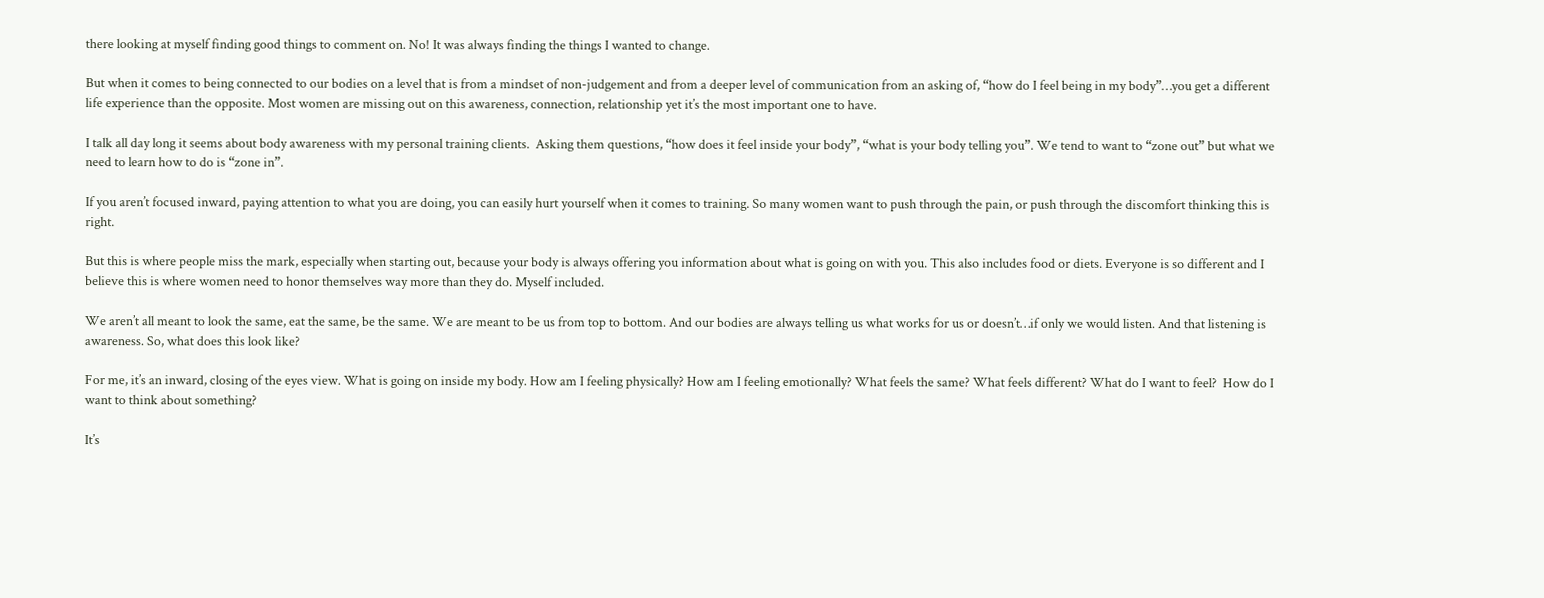there looking at myself finding good things to comment on. No! It was always finding the things I wanted to change.

But when it comes to being connected to our bodies on a level that is from a mindset of non-judgement and from a deeper level of communication from an asking of, “how do I feel being in my body”…you get a different life experience than the opposite. Most women are missing out on this awareness, connection, relationship yet it’s the most important one to have.

I talk all day long it seems about body awareness with my personal training clients.  Asking them questions, “how does it feel inside your body”, “what is your body telling you”. We tend to want to “zone out” but what we need to learn how to do is “zone in”.

If you aren’t focused inward, paying attention to what you are doing, you can easily hurt yourself when it comes to training. So many women want to push through the pain, or push through the discomfort thinking this is right.

But this is where people miss the mark, especially when starting out, because your body is always offering you information about what is going on with you. This also includes food or diets. Everyone is so different and I believe this is where women need to honor themselves way more than they do. Myself included.

We aren’t all meant to look the same, eat the same, be the same. We are meant to be us from top to bottom. And our bodies are always telling us what works for us or doesn’t…if only we would listen. And that listening is awareness. So, what does this look like?

For me, it’s an inward, closing of the eyes view. What is going on inside my body. How am I feeling physically? How am I feeling emotionally? What feels the same? What feels different? What do I want to feel?  How do I want to think about something?

It’s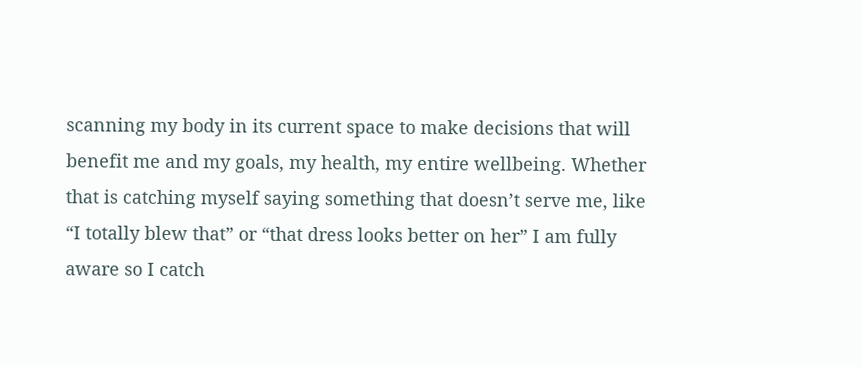scanning my body in its current space to make decisions that will benefit me and my goals, my health, my entire wellbeing. Whether that is catching myself saying something that doesn’t serve me, like “I totally blew that” or “that dress looks better on her” I am fully aware so I catch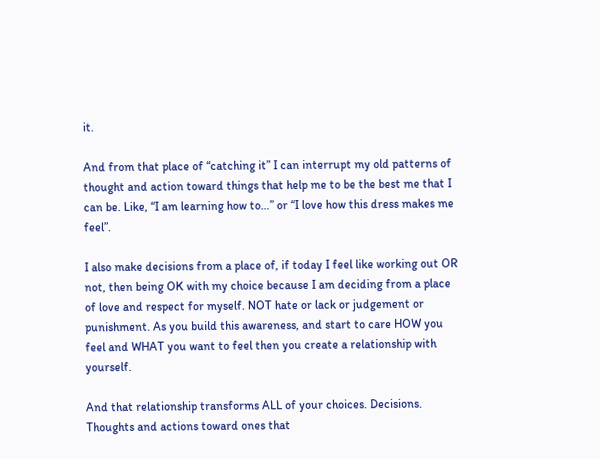it.

And from that place of “catching it” I can interrupt my old patterns of thought and action toward things that help me to be the best me that I can be. Like, “I am learning how to…” or “I love how this dress makes me feel”.

I also make decisions from a place of, if today I feel like working out OR not, then being OK with my choice because I am deciding from a place of love and respect for myself. NOT hate or lack or judgement or punishment. As you build this awareness, and start to care HOW you feel and WHAT you want to feel then you create a relationship with yourself.

And that relationship transforms ALL of your choices. Decisions. Thoughts and actions toward ones that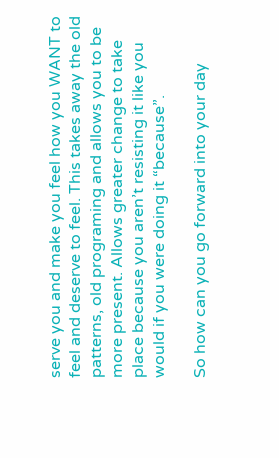serve you and make you feel how you WANT to feel and deserve to feel. This takes away the old patterns, old programing and allows you to be more present. Allows greater change to take place because you aren’t resisting it like you would if you were doing it “because”.

So how can you go forward into your day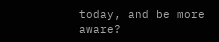today, and be more aware?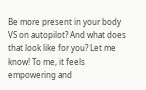Be more present in your body VS on autopilot? And what does that look like for you? Let me know! To me, it feels empowering and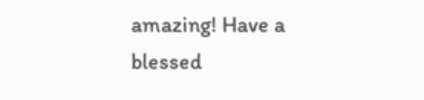amazing! Have a blessed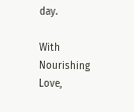day.

With Nourishing Love,